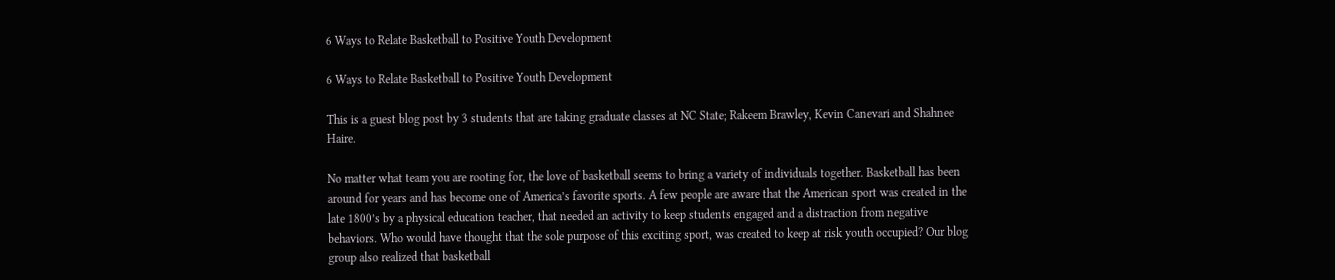6 Ways to Relate Basketball to Positive Youth Development

6 Ways to Relate Basketball to Positive Youth Development

This is a guest blog post by 3 students that are taking graduate classes at NC State; Rakeem Brawley, Kevin Canevari and Shahnee Haire.

No matter what team you are rooting for, the love of basketball seems to bring a variety of individuals together. Basketball has been around for years and has become one of America’s favorite sports. A few people are aware that the American sport was created in the late 1800’s by a physical education teacher, that needed an activity to keep students engaged and a distraction from negative behaviors. Who would have thought that the sole purpose of this exciting sport, was created to keep at risk youth occupied? Our blog group also realized that basketball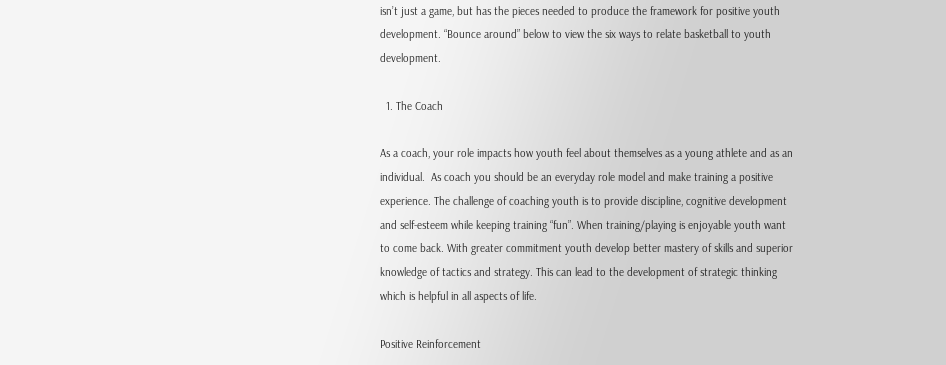isn’t just a game, but has the pieces needed to produce the framework for positive youth development. “Bounce around” below to view the six ways to relate basketball to youth development.

  1. The Coach

As a coach, your role impacts how youth feel about themselves as a young athlete and as an individual.  As coach you should be an everyday role model and make training a positive experience. The challenge of coaching youth is to provide discipline, cognitive development and self-esteem while keeping training “fun”. When training/playing is enjoyable youth want to come back. With greater commitment youth develop better mastery of skills and superior knowledge of tactics and strategy. This can lead to the development of strategic thinking which is helpful in all aspects of life.

Positive Reinforcement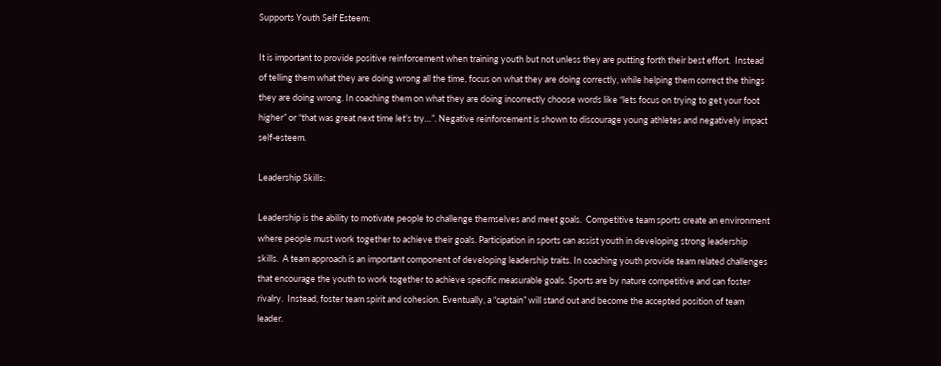Supports Youth Self Esteem:

It is important to provide positive reinforcement when training youth but not unless they are putting forth their best effort.  Instead of telling them what they are doing wrong all the time, focus on what they are doing correctly, while helping them correct the things they are doing wrong. In coaching them on what they are doing incorrectly choose words like “lets focus on trying to get your foot higher” or “that was great next time let’s try…”. Negative reinforcement is shown to discourage young athletes and negatively impact self-esteem.

Leadership Skills:

Leadership is the ability to motivate people to challenge themselves and meet goals.  Competitive team sports create an environment where people must work together to achieve their goals. Participation in sports can assist youth in developing strong leadership skills.  A team approach is an important component of developing leadership traits. In coaching youth provide team related challenges that encourage the youth to work together to achieve specific measurable goals. Sports are by nature competitive and can foster rivalry.  Instead, foster team spirit and cohesion. Eventually, a “captain” will stand out and become the accepted position of team leader.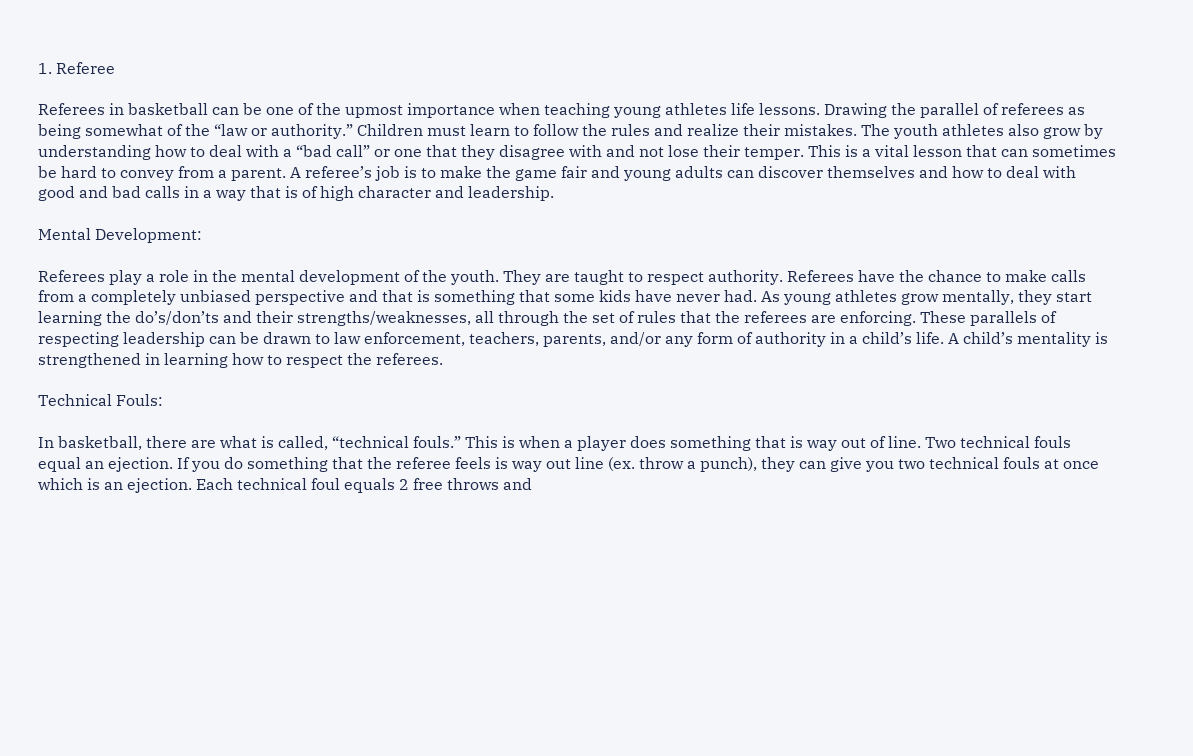1. Referee

Referees in basketball can be one of the upmost importance when teaching young athletes life lessons. Drawing the parallel of referees as being somewhat of the “law or authority.” Children must learn to follow the rules and realize their mistakes. The youth athletes also grow by understanding how to deal with a “bad call” or one that they disagree with and not lose their temper. This is a vital lesson that can sometimes be hard to convey from a parent. A referee’s job is to make the game fair and young adults can discover themselves and how to deal with good and bad calls in a way that is of high character and leadership.

Mental Development:

Referees play a role in the mental development of the youth. They are taught to respect authority. Referees have the chance to make calls from a completely unbiased perspective and that is something that some kids have never had. As young athletes grow mentally, they start learning the do’s/don’ts and their strengths/weaknesses, all through the set of rules that the referees are enforcing. These parallels of respecting leadership can be drawn to law enforcement, teachers, parents, and/or any form of authority in a child’s life. A child’s mentality is strengthened in learning how to respect the referees.

Technical Fouls:

In basketball, there are what is called, “technical fouls.” This is when a player does something that is way out of line. Two technical fouls equal an ejection. If you do something that the referee feels is way out line (ex. throw a punch), they can give you two technical fouls at once which is an ejection. Each technical foul equals 2 free throws and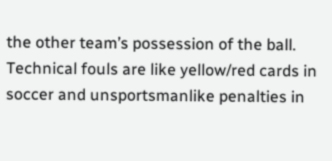the other team’s possession of the ball. Technical fouls are like yellow/red cards in soccer and unsportsmanlike penalties in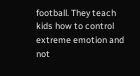football. They teach kids how to control extreme emotion and not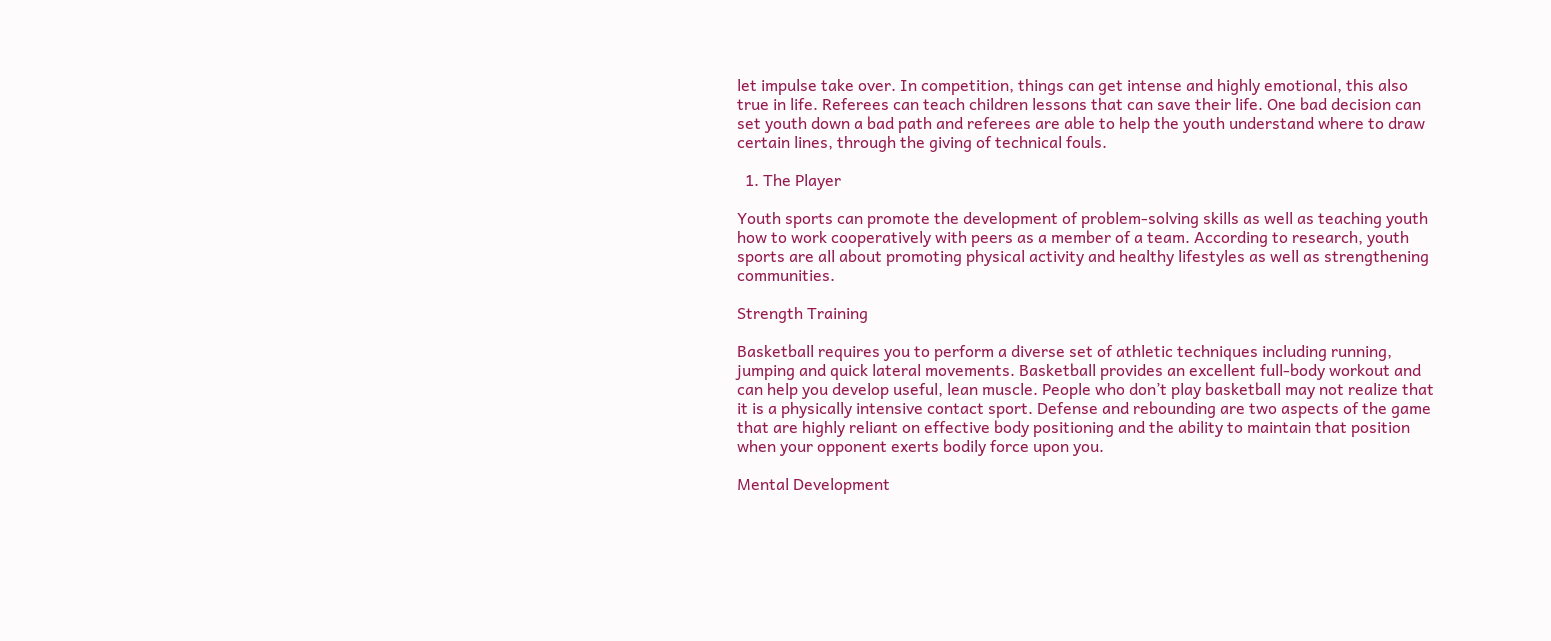let impulse take over. In competition, things can get intense and highly emotional, this also true in life. Referees can teach children lessons that can save their life. One bad decision can set youth down a bad path and referees are able to help the youth understand where to draw certain lines, through the giving of technical fouls.

  1. The Player

Youth sports can promote the development of problem-solving skills as well as teaching youth how to work cooperatively with peers as a member of a team. According to research, youth sports are all about promoting physical activity and healthy lifestyles as well as strengthening communities.

Strength Training

Basketball requires you to perform a diverse set of athletic techniques including running, jumping and quick lateral movements. Basketball provides an excellent full-body workout and can help you develop useful, lean muscle. People who don’t play basketball may not realize that it is a physically intensive contact sport. Defense and rebounding are two aspects of the game that are highly reliant on effective body positioning and the ability to maintain that position when your opponent exerts bodily force upon you.

Mental Development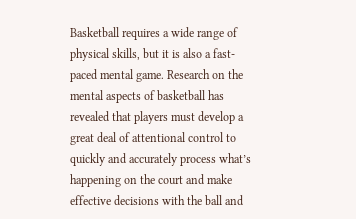Basketball requires a wide range of physical skills, but it is also a fast-paced mental game. Research on the mental aspects of basketball has revealed that players must develop a great deal of attentional control to quickly and accurately process what’s happening on the court and make effective decisions with the ball and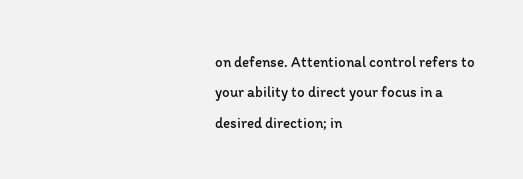on defense. Attentional control refers to your ability to direct your focus in a desired direction; in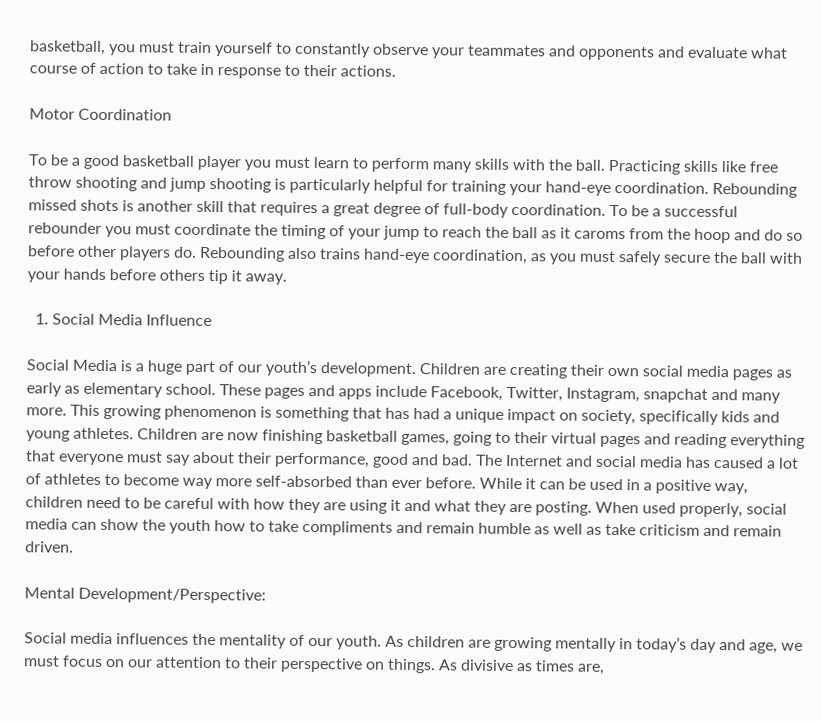basketball, you must train yourself to constantly observe your teammates and opponents and evaluate what course of action to take in response to their actions.

Motor Coordination

To be a good basketball player you must learn to perform many skills with the ball. Practicing skills like free throw shooting and jump shooting is particularly helpful for training your hand-eye coordination. Rebounding missed shots is another skill that requires a great degree of full-body coordination. To be a successful rebounder you must coordinate the timing of your jump to reach the ball as it caroms from the hoop and do so before other players do. Rebounding also trains hand-eye coordination, as you must safely secure the ball with your hands before others tip it away.

  1. Social Media Influence

Social Media is a huge part of our youth’s development. Children are creating their own social media pages as early as elementary school. These pages and apps include Facebook, Twitter, Instagram, snapchat and many more. This growing phenomenon is something that has had a unique impact on society, specifically kids and young athletes. Children are now finishing basketball games, going to their virtual pages and reading everything that everyone must say about their performance, good and bad. The Internet and social media has caused a lot of athletes to become way more self-absorbed than ever before. While it can be used in a positive way, children need to be careful with how they are using it and what they are posting. When used properly, social media can show the youth how to take compliments and remain humble as well as take criticism and remain driven.

Mental Development/Perspective:

Social media influences the mentality of our youth. As children are growing mentally in today’s day and age, we must focus on our attention to their perspective on things. As divisive as times are,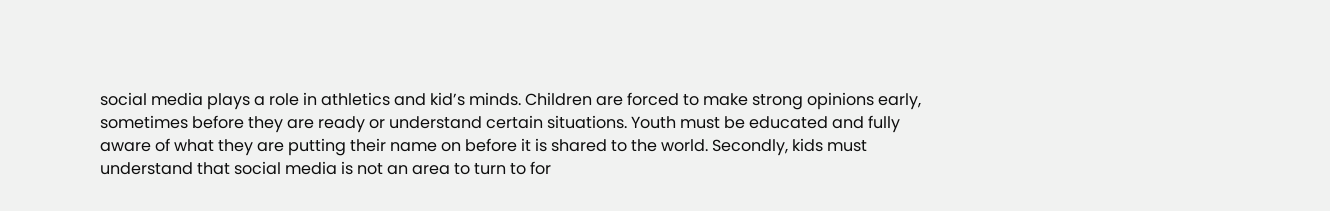social media plays a role in athletics and kid’s minds. Children are forced to make strong opinions early, sometimes before they are ready or understand certain situations. Youth must be educated and fully aware of what they are putting their name on before it is shared to the world. Secondly, kids must understand that social media is not an area to turn to for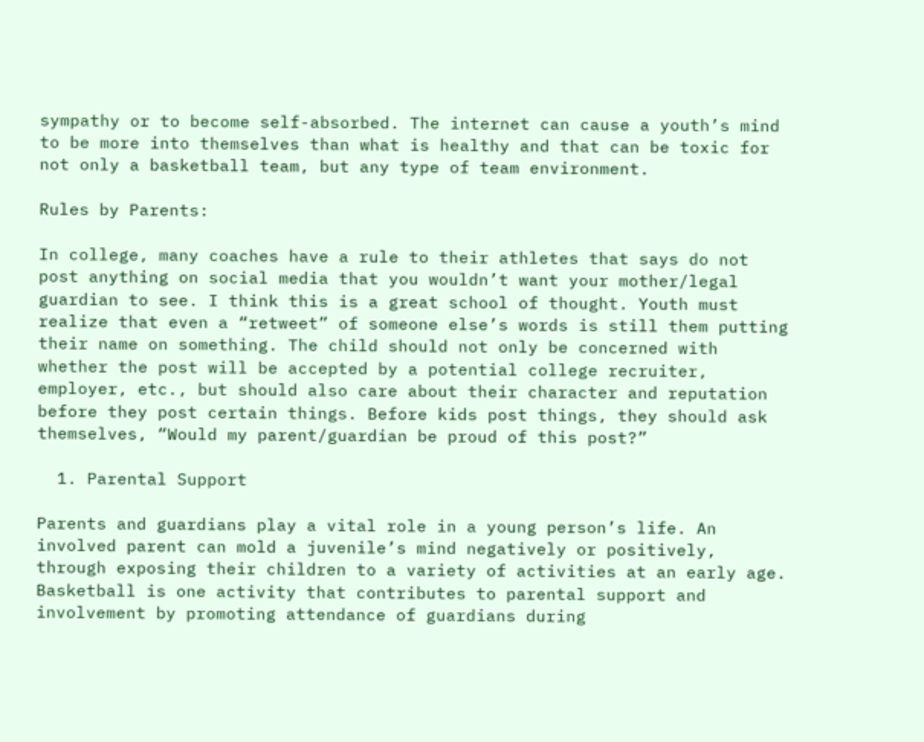sympathy or to become self-absorbed. The internet can cause a youth’s mind to be more into themselves than what is healthy and that can be toxic for not only a basketball team, but any type of team environment.

Rules by Parents:

In college, many coaches have a rule to their athletes that says do not post anything on social media that you wouldn’t want your mother/legal guardian to see. I think this is a great school of thought. Youth must realize that even a “retweet” of someone else’s words is still them putting their name on something. The child should not only be concerned with whether the post will be accepted by a potential college recruiter, employer, etc., but should also care about their character and reputation before they post certain things. Before kids post things, they should ask themselves, “Would my parent/guardian be proud of this post?”

  1. Parental Support

Parents and guardians play a vital role in a young person’s life. An involved parent can mold a juvenile’s mind negatively or positively, through exposing their children to a variety of activities at an early age. Basketball is one activity that contributes to parental support and involvement by promoting attendance of guardians during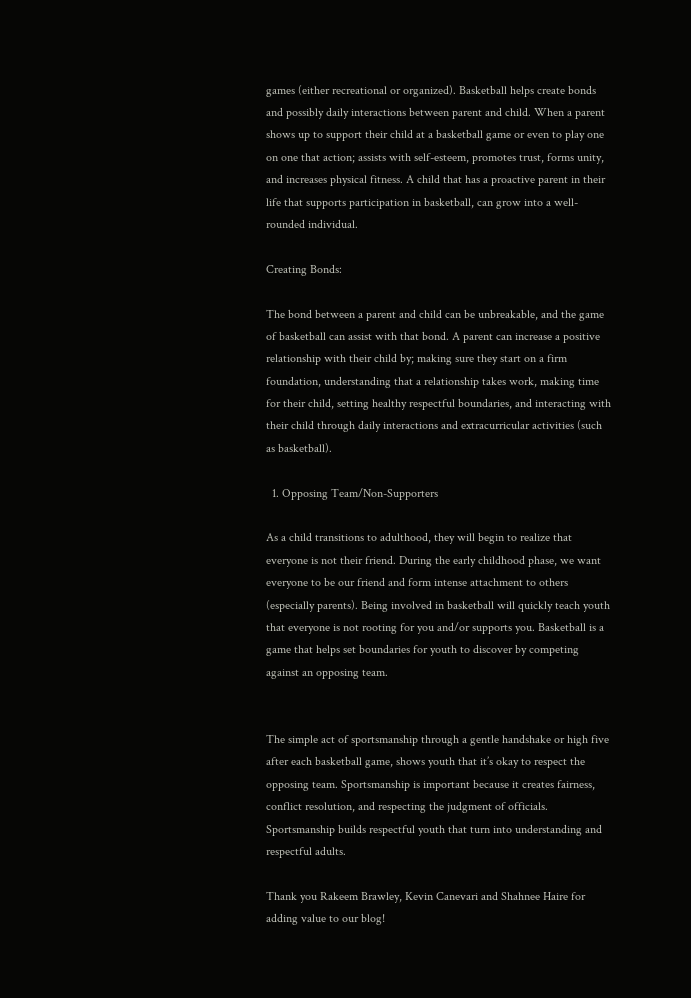games (either recreational or organized). Basketball helps create bonds and possibly daily interactions between parent and child. When a parent shows up to support their child at a basketball game or even to play one on one that action; assists with self-esteem, promotes trust, forms unity, and increases physical fitness. A child that has a proactive parent in their life that supports participation in basketball, can grow into a well-rounded individual.

Creating Bonds:

The bond between a parent and child can be unbreakable, and the game of basketball can assist with that bond. A parent can increase a positive relationship with their child by; making sure they start on a firm foundation, understanding that a relationship takes work, making time for their child, setting healthy respectful boundaries, and interacting with their child through daily interactions and extracurricular activities (such as basketball).

  1. Opposing Team/Non-Supporters

As a child transitions to adulthood, they will begin to realize that everyone is not their friend. During the early childhood phase, we want everyone to be our friend and form intense attachment to others (especially parents). Being involved in basketball will quickly teach youth that everyone is not rooting for you and/or supports you. Basketball is a game that helps set boundaries for youth to discover by competing against an opposing team.


The simple act of sportsmanship through a gentle handshake or high five after each basketball game, shows youth that it’s okay to respect the opposing team. Sportsmanship is important because it creates fairness, conflict resolution, and respecting the judgment of officials. Sportsmanship builds respectful youth that turn into understanding and respectful adults.

Thank you Rakeem Brawley, Kevin Canevari and Shahnee Haire for adding value to our blog!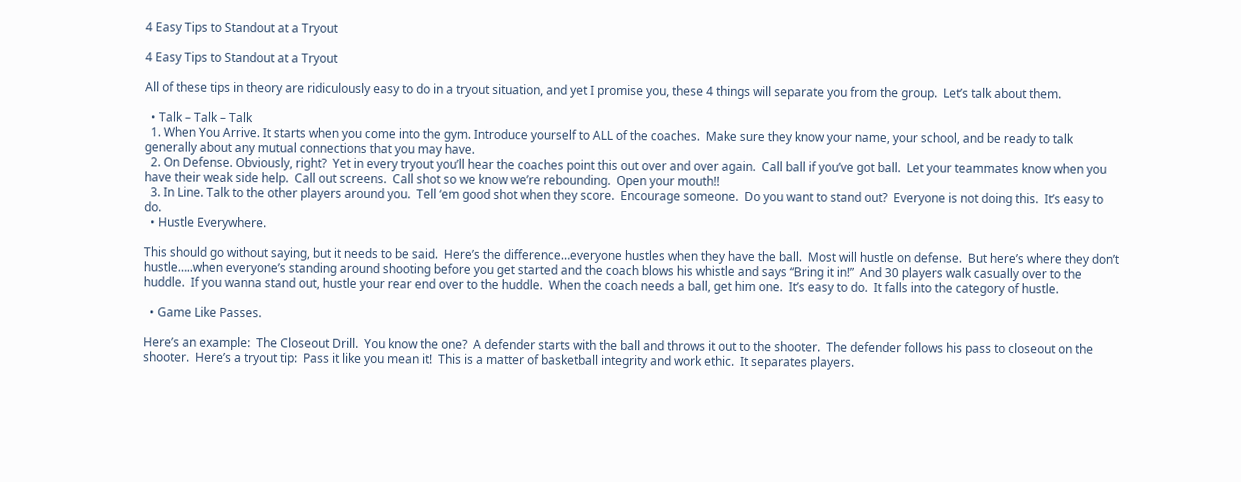4 Easy Tips to Standout at a Tryout

4 Easy Tips to Standout at a Tryout

All of these tips in theory are ridiculously easy to do in a tryout situation, and yet I promise you, these 4 things will separate you from the group.  Let’s talk about them.

  • Talk – Talk – Talk
  1. When You Arrive. It starts when you come into the gym. Introduce yourself to ALL of the coaches.  Make sure they know your name, your school, and be ready to talk generally about any mutual connections that you may have.
  2. On Defense. Obviously, right?  Yet in every tryout you’ll hear the coaches point this out over and over again.  Call ball if you’ve got ball.  Let your teammates know when you have their weak side help.  Call out screens.  Call shot so we know we’re rebounding.  Open your mouth!!
  3. In Line. Talk to the other players around you.  Tell ‘em good shot when they score.  Encourage someone.  Do you want to stand out?  Everyone is not doing this.  It’s easy to do.
  • Hustle Everywhere.

This should go without saying, but it needs to be said.  Here’s the difference…everyone hustles when they have the ball.  Most will hustle on defense.  But here’s where they don’t hustle…..when everyone’s standing around shooting before you get started and the coach blows his whistle and says “Bring it in!”  And 30 players walk casually over to the huddle.  If you wanna stand out, hustle your rear end over to the huddle.  When the coach needs a ball, get him one.  It’s easy to do.  It falls into the category of hustle.

  • Game Like Passes.

Here’s an example:  The Closeout Drill.  You know the one?  A defender starts with the ball and throws it out to the shooter.  The defender follows his pass to closeout on the shooter.  Here’s a tryout tip:  Pass it like you mean it!  This is a matter of basketball integrity and work ethic.  It separates players.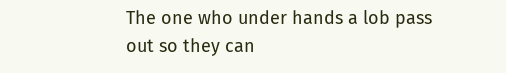The one who under hands a lob pass out so they can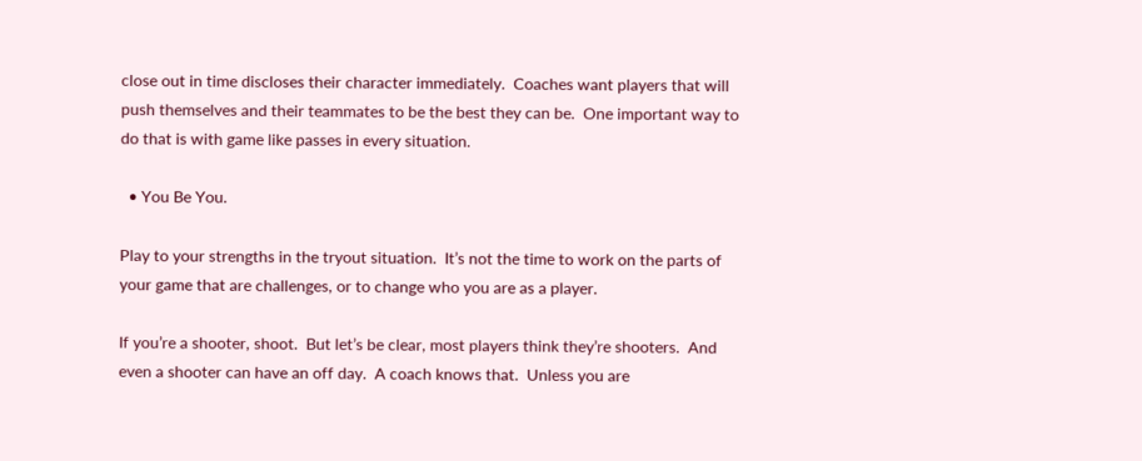close out in time discloses their character immediately.  Coaches want players that will push themselves and their teammates to be the best they can be.  One important way to do that is with game like passes in every situation.

  • You Be You.

Play to your strengths in the tryout situation.  It’s not the time to work on the parts of your game that are challenges, or to change who you are as a player.

If you’re a shooter, shoot.  But let’s be clear, most players think they’re shooters.  And even a shooter can have an off day.  A coach knows that.  Unless you are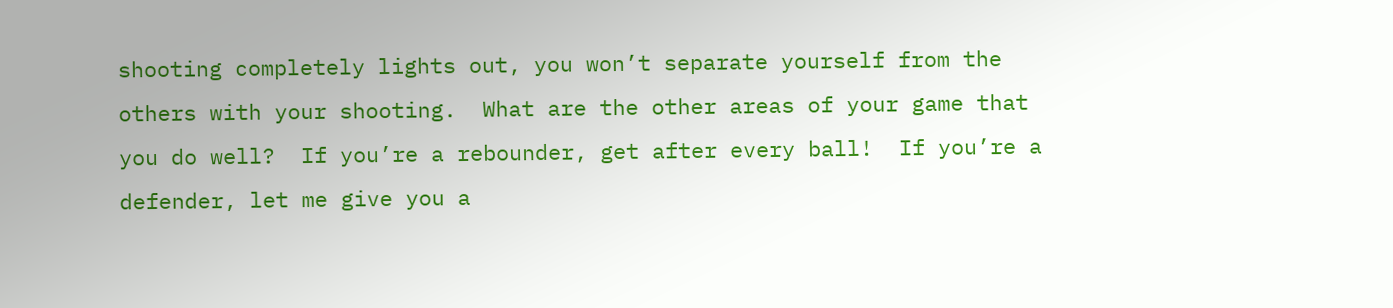shooting completely lights out, you won’t separate yourself from the others with your shooting.  What are the other areas of your game that you do well?  If you’re a rebounder, get after every ball!  If you’re a defender, let me give you a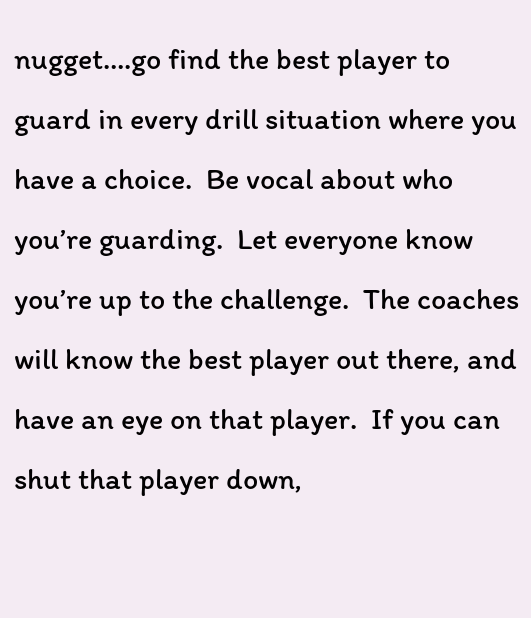nugget….go find the best player to guard in every drill situation where you have a choice.  Be vocal about who you’re guarding.  Let everyone know you’re up to the challenge.  The coaches will know the best player out there, and have an eye on that player.  If you can shut that player down,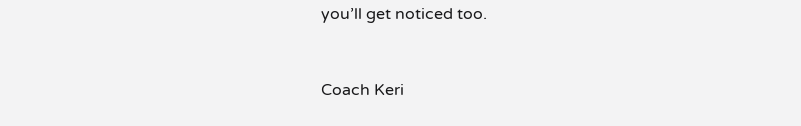you’ll get noticed too.


Coach Keri